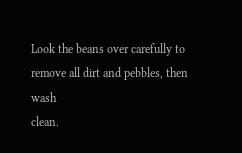Look the beans over carefully to remove all dirt and pebbles, then wash
clean.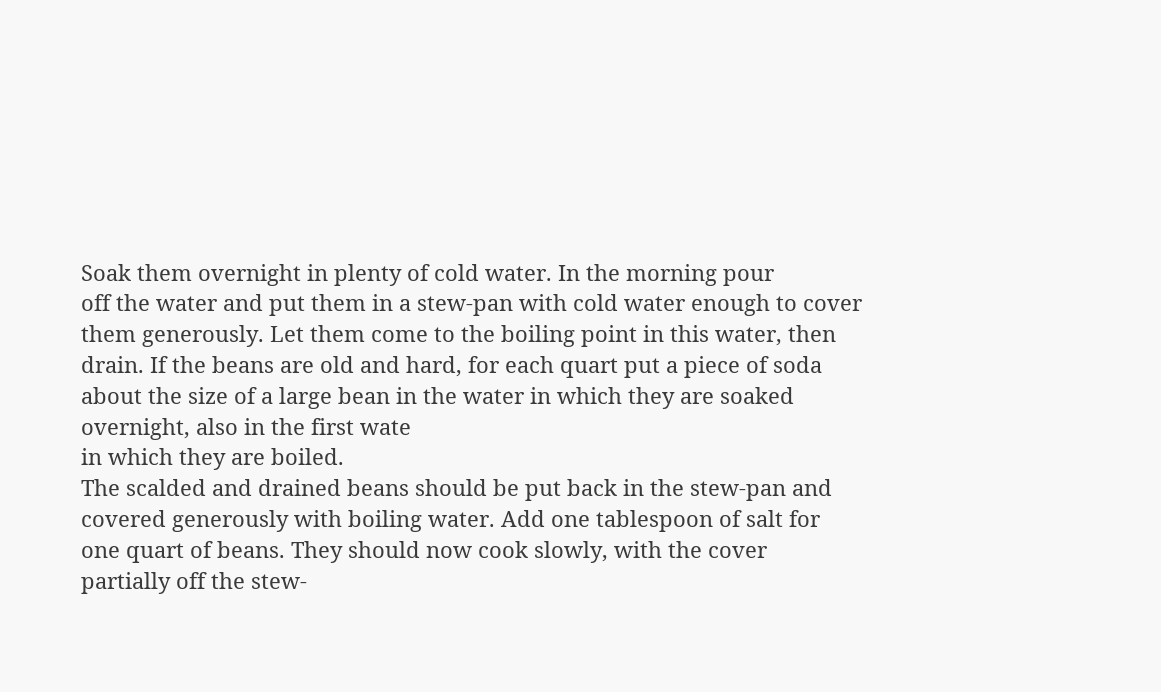Soak them overnight in plenty of cold water. In the morning pour
off the water and put them in a stew-pan with cold water enough to cover
them generously. Let them come to the boiling point in this water, then
drain. If the beans are old and hard, for each quart put a piece of soda
about the size of a large bean in the water in which they are soaked
overnight, also in the first wate
in which they are boiled.
The scalded and drained beans should be put back in the stew-pan and
covered generously with boiling water. Add one tablespoon of salt for
one quart of beans. They should now cook slowly, with the cover
partially off the stew-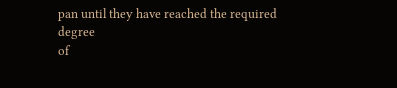pan until they have reached the required degree
of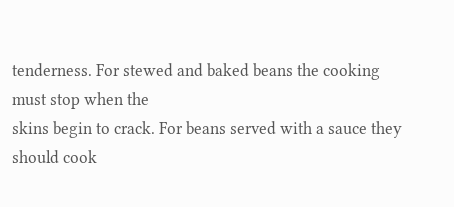tenderness. For stewed and baked beans the cooking must stop when the
skins begin to crack. For beans served with a sauce they should cook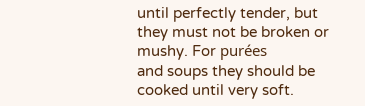until perfectly tender, but they must not be broken or mushy. For purées
and soups they should be cooked until very soft.